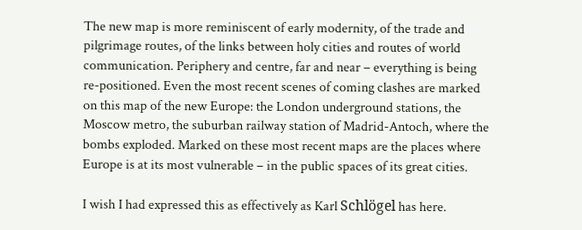The new map is more reminiscent of early modernity, of the trade and pilgrimage routes, of the links between holy cities and routes of world communication. Periphery and centre, far and near – everything is being re-positioned. Even the most recent scenes of coming clashes are marked on this map of the new Europe: the London underground stations, the Moscow metro, the suburban railway station of Madrid-Antoch, where the bombs exploded. Marked on these most recent maps are the places where Europe is at its most vulnerable – in the public spaces of its great cities.

I wish I had expressed this as effectively as Karl Schlögel has here.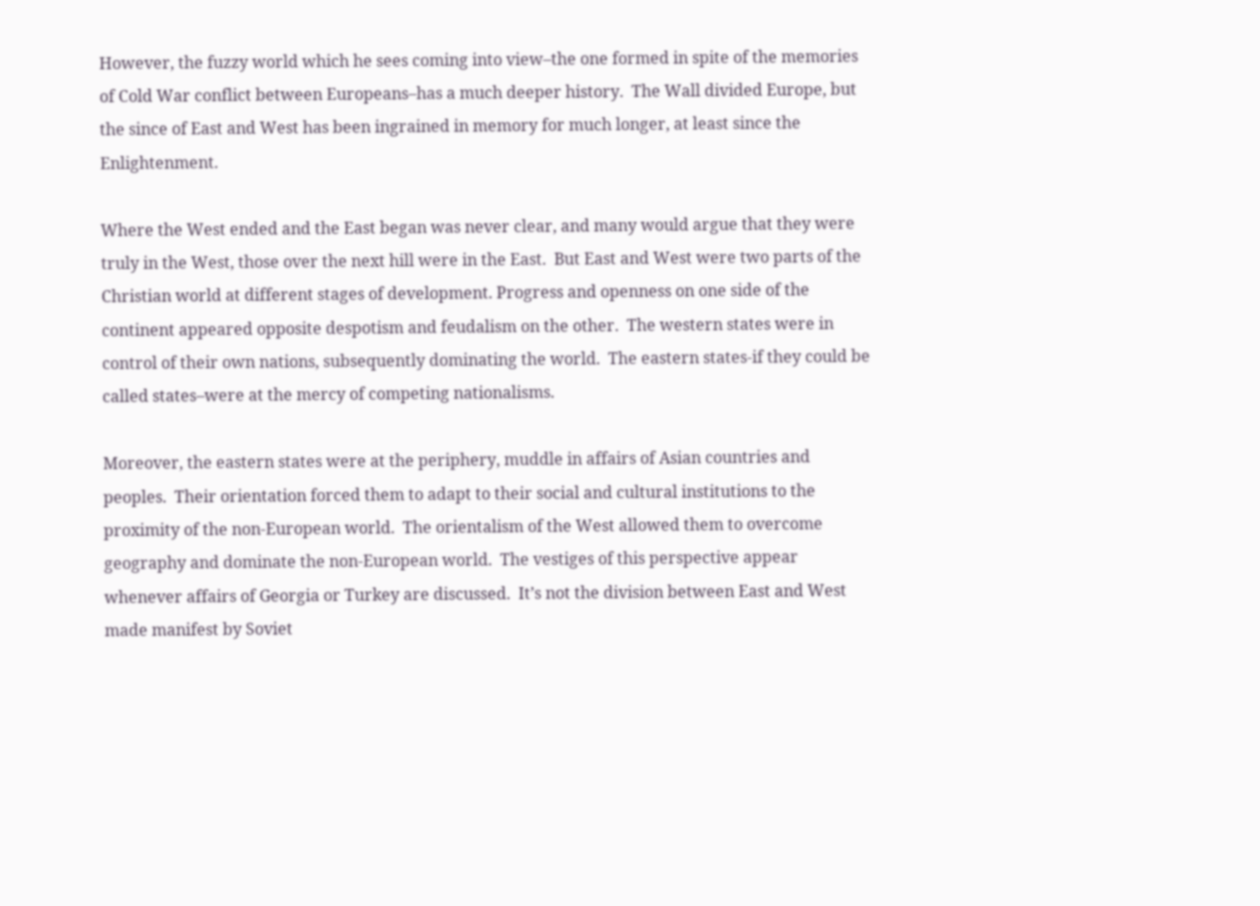However, the fuzzy world which he sees coming into view–the one formed in spite of the memories of Cold War conflict between Europeans–has a much deeper history.  The Wall divided Europe, but the since of East and West has been ingrained in memory for much longer, at least since the Enlightenment.

Where the West ended and the East began was never clear, and many would argue that they were truly in the West, those over the next hill were in the East.  But East and West were two parts of the Christian world at different stages of development. Progress and openness on one side of the continent appeared opposite despotism and feudalism on the other.  The western states were in control of their own nations, subsequently dominating the world.  The eastern states-if they could be called states–were at the mercy of competing nationalisms.

Moreover, the eastern states were at the periphery, muddle in affairs of Asian countries and peoples.  Their orientation forced them to adapt to their social and cultural institutions to the proximity of the non-European world.  The orientalism of the West allowed them to overcome geography and dominate the non-European world.  The vestiges of this perspective appear whenever affairs of Georgia or Turkey are discussed.  It’s not the division between East and West made manifest by Soviet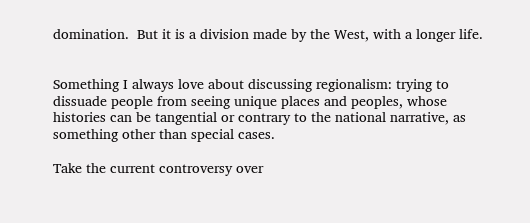domination.  But it is a division made by the West, with a longer life.


Something I always love about discussing regionalism: trying to dissuade people from seeing unique places and peoples, whose histories can be tangential or contrary to the national narrative, as something other than special cases.

Take the current controversy over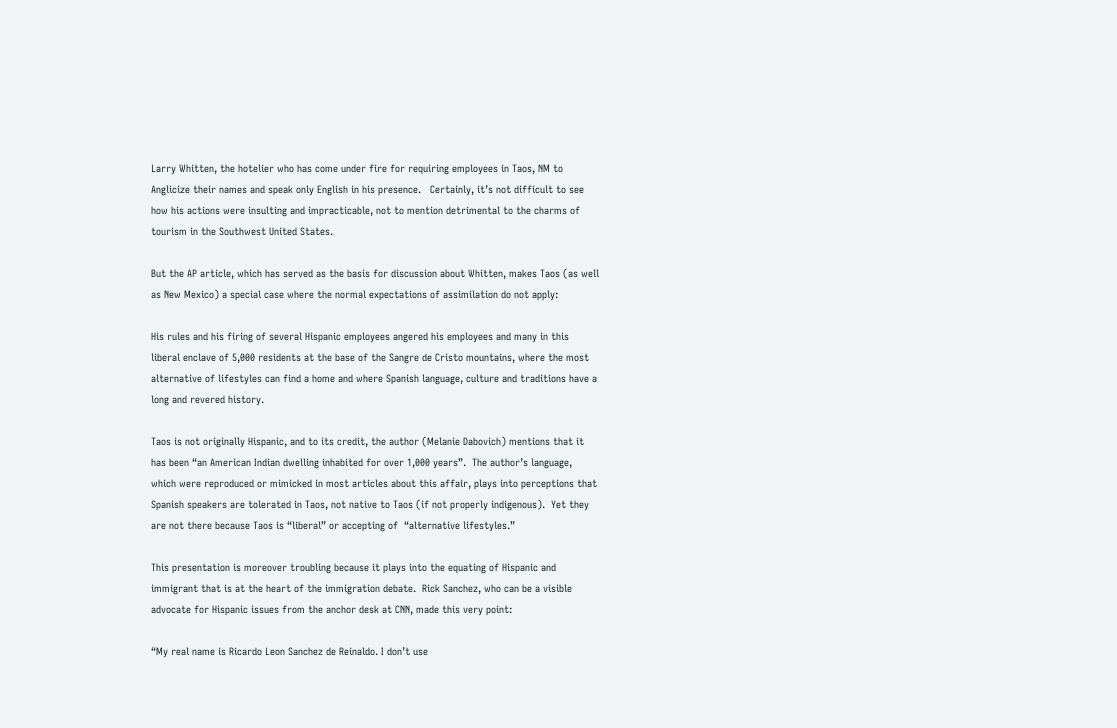Larry Whitten, the hotelier who has come under fire for requiring employees in Taos, NM to Anglicize their names and speak only English in his presence.   Certainly, it’s not difficult to see how his actions were insulting and impracticable, not to mention detrimental to the charms of tourism in the Southwest United States.

But the AP article, which has served as the basis for discussion about Whitten, makes Taos (as well as New Mexico) a special case where the normal expectations of assimilation do not apply:

His rules and his firing of several Hispanic employees angered his employees and many in this liberal enclave of 5,000 residents at the base of the Sangre de Cristo mountains, where the most alternative of lifestyles can find a home and where Spanish language, culture and traditions have a long and revered history.

Taos is not originally Hispanic, and to its credit, the author (Melanie Dabovich) mentions that it has been “an American Indian dwelling inhabited for over 1,000 years”.  The author’s language, which were reproduced or mimicked in most articles about this affair, plays into perceptions that Spanish speakers are tolerated in Taos, not native to Taos (if not properly indigenous).  Yet they are not there because Taos is “liberal” or accepting of  “alternative lifestyles.”

This presentation is moreover troubling because it plays into the equating of Hispanic and immigrant that is at the heart of the immigration debate.  Rick Sanchez, who can be a visible advocate for Hispanic issues from the anchor desk at CNN, made this very point:

“My real name is Ricardo Leon Sanchez de Reinaldo. I don’t use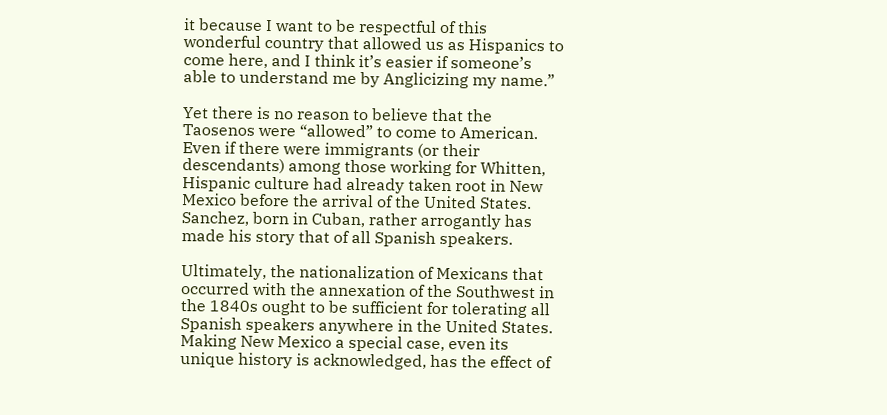it because I want to be respectful of this wonderful country that allowed us as Hispanics to come here, and I think it’s easier if someone’s able to understand me by Anglicizing my name.”

Yet there is no reason to believe that the Taosenos were “allowed” to come to American.  Even if there were immigrants (or their descendants) among those working for Whitten, Hispanic culture had already taken root in New Mexico before the arrival of the United States.  Sanchez, born in Cuban, rather arrogantly has made his story that of all Spanish speakers.

Ultimately, the nationalization of Mexicans that occurred with the annexation of the Southwest in the 1840s ought to be sufficient for tolerating all Spanish speakers anywhere in the United States.  Making New Mexico a special case, even its  unique history is acknowledged, has the effect of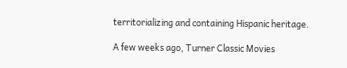territorializing and containing Hispanic heritage.

A few weeks ago, Turner Classic Movies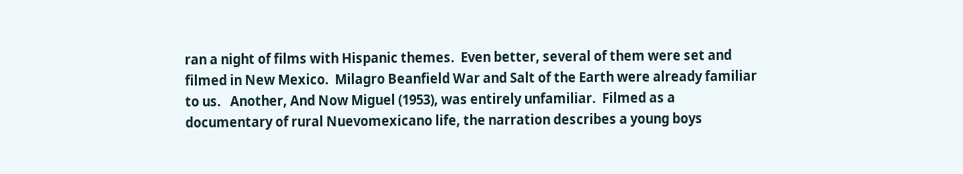ran a night of films with Hispanic themes.  Even better, several of them were set and filmed in New Mexico.  Milagro Beanfield War and Salt of the Earth were already familiar to us.   Another, And Now Miguel (1953), was entirely unfamiliar.  Filmed as a documentary of rural Nuevomexicano life, the narration describes a young boys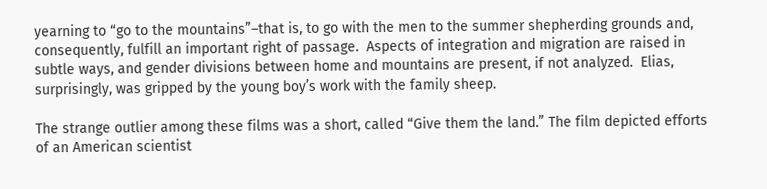yearning to “go to the mountains”–that is, to go with the men to the summer shepherding grounds and, consequently, fulfill an important right of passage.  Aspects of integration and migration are raised in subtle ways, and gender divisions between home and mountains are present, if not analyzed.  Elias, surprisingly, was gripped by the young boy’s work with the family sheep.

The strange outlier among these films was a short, called “Give them the land.” The film depicted efforts of an American scientist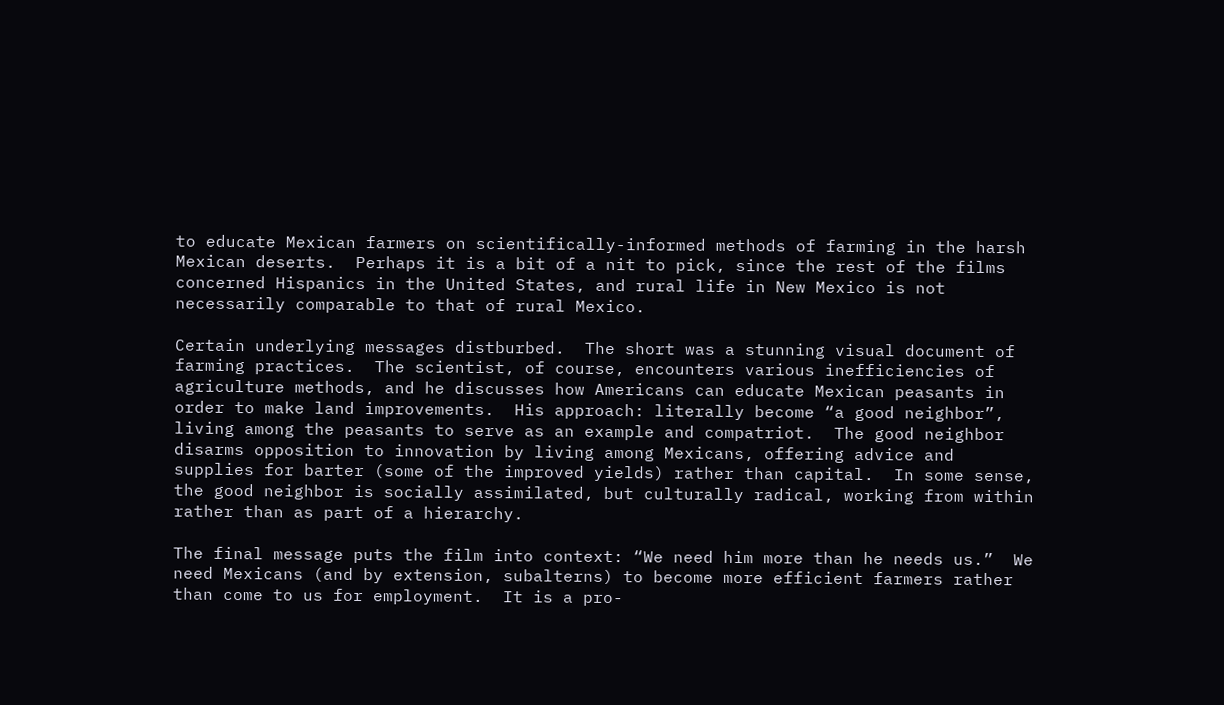to educate Mexican farmers on scientifically-informed methods of farming in the harsh Mexican deserts.  Perhaps it is a bit of a nit to pick, since the rest of the films concerned Hispanics in the United States, and rural life in New Mexico is not necessarily comparable to that of rural Mexico.

Certain underlying messages distburbed.  The short was a stunning visual document of farming practices.  The scientist, of course, encounters various inefficiencies of agriculture methods, and he discusses how Americans can educate Mexican peasants in order to make land improvements.  His approach: literally become “a good neighbor”, living among the peasants to serve as an example and compatriot.  The good neighbor disarms opposition to innovation by living among Mexicans, offering advice and supplies for barter (some of the improved yields) rather than capital.  In some sense, the good neighbor is socially assimilated, but culturally radical, working from within rather than as part of a hierarchy.

The final message puts the film into context: “We need him more than he needs us.”  We need Mexicans (and by extension, subalterns) to become more efficient farmers rather than come to us for employment.  It is a pro-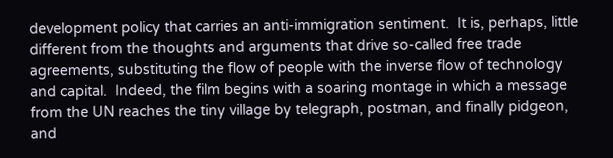development policy that carries an anti-immigration sentiment.  It is, perhaps, little different from the thoughts and arguments that drive so-called free trade agreements, substituting the flow of people with the inverse flow of technology and capital.  Indeed, the film begins with a soaring montage in which a message from the UN reaches the tiny village by telegraph, postman, and finally pidgeon, and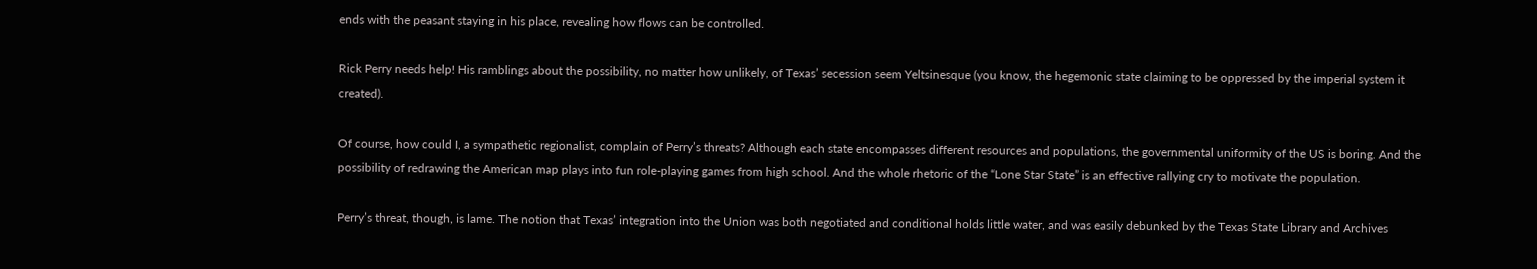ends with the peasant staying in his place, revealing how flows can be controlled.

Rick Perry needs help! His ramblings about the possibility, no matter how unlikely, of Texas’ secession seem Yeltsinesque (you know, the hegemonic state claiming to be oppressed by the imperial system it created).

Of course, how could I, a sympathetic regionalist, complain of Perry’s threats? Although each state encompasses different resources and populations, the governmental uniformity of the US is boring. And the possibility of redrawing the American map plays into fun role-playing games from high school. And the whole rhetoric of the “Lone Star State” is an effective rallying cry to motivate the population.

Perry’s threat, though, is lame. The notion that Texas’ integration into the Union was both negotiated and conditional holds little water, and was easily debunked by the Texas State Library and Archives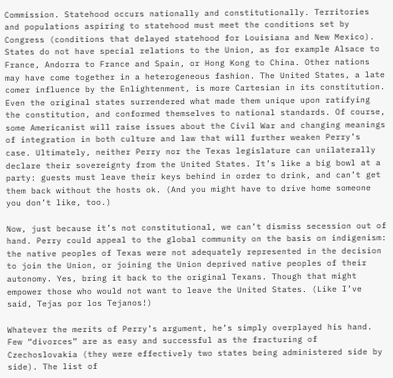Commission. Statehood occurs nationally and constitutionally. Territories and populations aspiring to statehood must meet the conditions set by Congress (conditions that delayed statehood for Louisiana and New Mexico). States do not have special relations to the Union, as for example Alsace to France, Andorra to France and Spain, or Hong Kong to China. Other nations may have come together in a heterogeneous fashion. The United States, a late comer influence by the Enlightenment, is more Cartesian in its constitution. Even the original states surrendered what made them unique upon ratifying the constitution, and conformed themselves to national standards. Of course, some Americanist will raise issues about the Civil War and changing meanings of integration in both culture and law that will further weaken Perry’s case. Ultimately, neither Perry nor the Texas legislature can unilaterally declare their sovereignty from the United States. It’s like a big bowl at a party: guests must leave their keys behind in order to drink, and can’t get them back without the hosts ok. (And you might have to drive home someone you don’t like, too.)

Now, just because it’s not constitutional, we can’t dismiss secession out of hand. Perry could appeal to the global community on the basis on indigenism: the native peoples of Texas were not adequately represented in the decision to join the Union, or joining the Union deprived native peoples of their autonomy. Yes, bring it back to the original Texans. Though that might empower those who would not want to leave the United States. (Like I’ve said, Tejas por los Tejanos!)

Whatever the merits of Perry’s argument, he’s simply overplayed his hand. Few “divorces” are as easy and successful as the fracturing of Czechoslovakia (they were effectively two states being administered side by side). The list of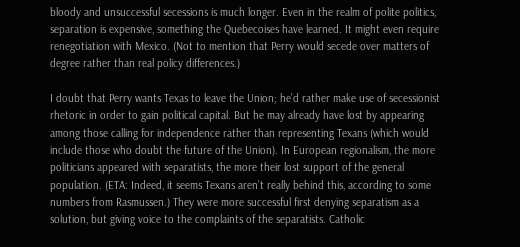bloody and unsuccessful secessions is much longer. Even in the realm of polite politics, separation is expensive, something the Quebecoises have learned. It might even require renegotiation with Mexico. (Not to mention that Perry would secede over matters of degree rather than real policy differences.)

I doubt that Perry wants Texas to leave the Union; he’d rather make use of secessionist rhetoric in order to gain political capital. But he may already have lost by appearing among those calling for independence rather than representing Texans (which would include those who doubt the future of the Union). In European regionalism, the more politicians appeared with separatists, the more their lost support of the general population. (ETA: Indeed, it seems Texans aren’t really behind this, according to some numbers from Rasmussen.) They were more successful first denying separatism as a solution, but giving voice to the complaints of the separatists. Catholic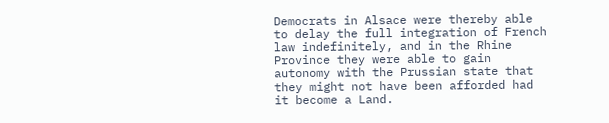Democrats in Alsace were thereby able to delay the full integration of French law indefinitely, and in the Rhine Province they were able to gain autonomy with the Prussian state that they might not have been afforded had it become a Land.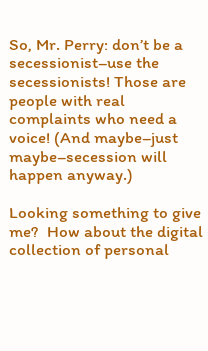So, Mr. Perry: don’t be a secessionist–use the secessionists! Those are people with real complaints who need a voice! (And maybe–just maybe–secession will happen anyway.)

Looking something to give me?  How about the digital collection of personal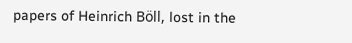papers of Heinrich Böll, lost in the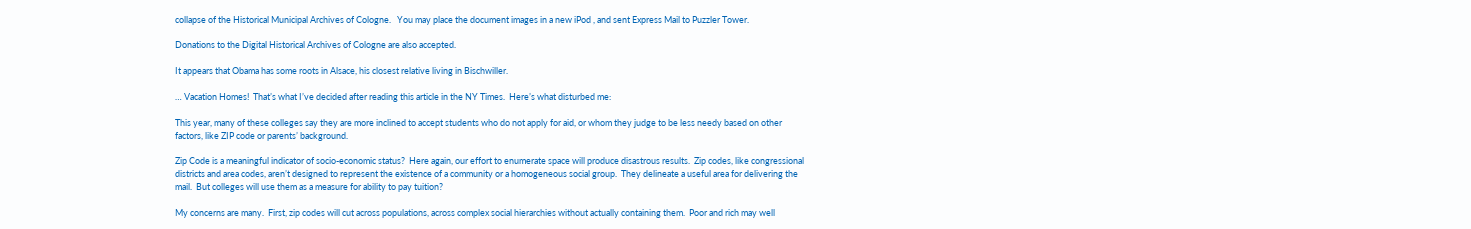collapse of the Historical Municipal Archives of Cologne.   You may place the document images in a new iPod , and sent Express Mail to Puzzler Tower.

Donations to the Digital Historical Archives of Cologne are also accepted.

It appears that Obama has some roots in Alsace, his closest relative living in Bischwiller.

… Vacation Homes!  That’s what I’ve decided after reading this article in the NY Times.  Here’s what disturbed me:

This year, many of these colleges say they are more inclined to accept students who do not apply for aid, or whom they judge to be less needy based on other factors, like ZIP code or parents’ background.

Zip Code is a meaningful indicator of socio-economic status?  Here again, our effort to enumerate space will produce disastrous results.  Zip codes, like congressional districts and area codes, aren’t designed to represent the existence of a community or a homogeneous social group.  They delineate a useful area for delivering the mail.  But colleges will use them as a measure for ability to pay tuition?

My concerns are many.  First, zip codes will cut across populations, across complex social hierarchies without actually containing them.  Poor and rich may well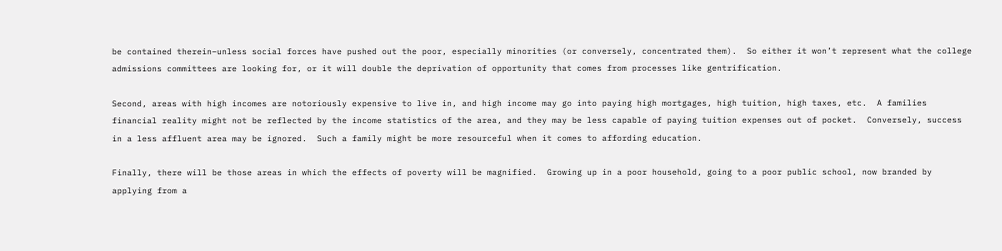be contained therein–unless social forces have pushed out the poor, especially minorities (or conversely, concentrated them).  So either it won’t represent what the college admissions committees are looking for, or it will double the deprivation of opportunity that comes from processes like gentrification.

Second, areas with high incomes are notoriously expensive to live in, and high income may go into paying high mortgages, high tuition, high taxes, etc.  A families financial reality might not be reflected by the income statistics of the area, and they may be less capable of paying tuition expenses out of pocket.  Conversely, success in a less affluent area may be ignored.  Such a family might be more resourceful when it comes to affording education.

Finally, there will be those areas in which the effects of poverty will be magnified.  Growing up in a poor household, going to a poor public school, now branded by applying from a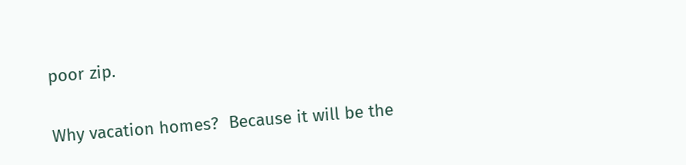poor zip.

Why vacation homes?  Because it will be the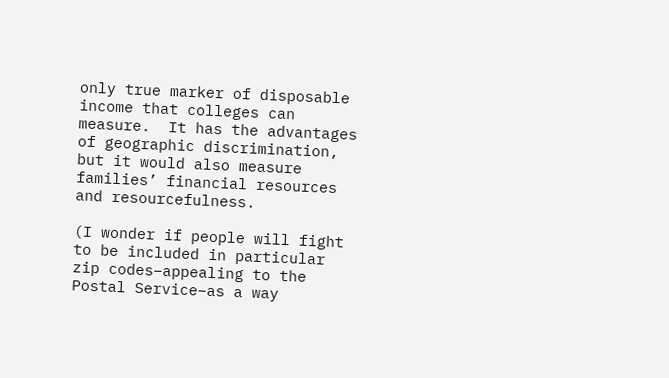only true marker of disposable income that colleges can measure.  It has the advantages of geographic discrimination, but it would also measure families’ financial resources and resourcefulness.

(I wonder if people will fight to be included in particular zip codes–appealing to the Postal Service–as a way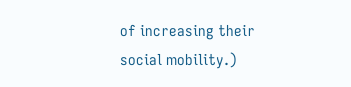of increasing their social mobility.)